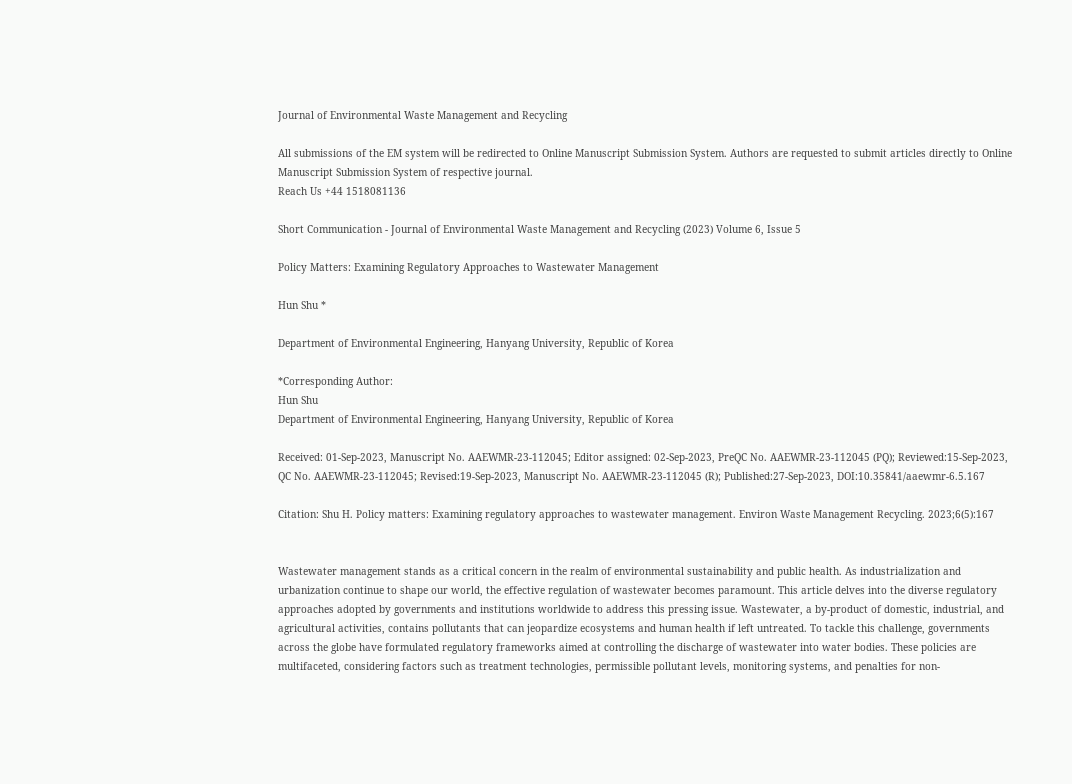Journal of Environmental Waste Management and Recycling

All submissions of the EM system will be redirected to Online Manuscript Submission System. Authors are requested to submit articles directly to Online Manuscript Submission System of respective journal.
Reach Us +44 1518081136

Short Communication - Journal of Environmental Waste Management and Recycling (2023) Volume 6, Issue 5

Policy Matters: Examining Regulatory Approaches to Wastewater Management

Hun Shu *

Department of Environmental Engineering, Hanyang University, Republic of Korea

*Corresponding Author:
Hun Shu
Department of Environmental Engineering, Hanyang University, Republic of Korea

Received: 01-Sep-2023, Manuscript No. AAEWMR-23-112045; Editor assigned: 02-Sep-2023, PreQC No. AAEWMR-23-112045 (PQ); Reviewed:15-Sep-2023, QC No. AAEWMR-23-112045; Revised:19-Sep-2023, Manuscript No. AAEWMR-23-112045 (R); Published:27-Sep-2023, DOI:10.35841/aaewmr-6.5.167

Citation: Shu H. Policy matters: Examining regulatory approaches to wastewater management. Environ Waste Management Recycling. 2023;6(5):167


Wastewater management stands as a critical concern in the realm of environmental sustainability and public health. As industrialization and urbanization continue to shape our world, the effective regulation of wastewater becomes paramount. This article delves into the diverse regulatory approaches adopted by governments and institutions worldwide to address this pressing issue. Wastewater, a by-product of domestic, industrial, and agricultural activities, contains pollutants that can jeopardize ecosystems and human health if left untreated. To tackle this challenge, governments across the globe have formulated regulatory frameworks aimed at controlling the discharge of wastewater into water bodies. These policies are multifaceted, considering factors such as treatment technologies, permissible pollutant levels, monitoring systems, and penalties for non-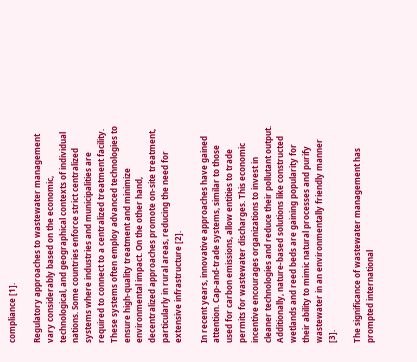compliance [1].

Regulatory approaches to wastewater management vary considerably based on the economic, technological, and geographical contexts of individual nations. Some countries enforce strict centralized systems where industries and municipalities are required to connect to a centralized treatment facility. These systems often employ advanced technologies to ensure high-quality treatment and minimize environmental impact. On the other hand, decentralized approaches promote on-site treatment, particularly in rural areas, reducing the need for extensive infrastructure [2].

In recent years, innovative approaches have gained attention. Cap-and-trade systems, similar to those used for carbon emissions, allow entities to trade permits for wastewater discharges. This economic incentive encourages organizations to invest in cleaner technologies and reduce their pollutant output. Additionally, nature-based solutions like constructed wetlands and reed beds are gaining popularity for their ability to mimic natural processes and purify wastewater in an environmentally friendly manner [3].

The significance of wastewater management has prompted international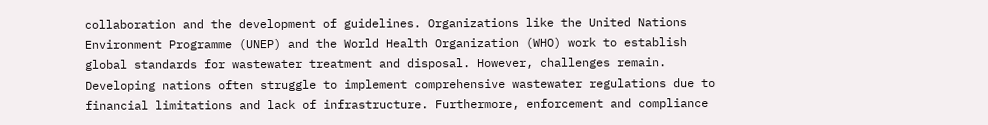collaboration and the development of guidelines. Organizations like the United Nations Environment Programme (UNEP) and the World Health Organization (WHO) work to establish global standards for wastewater treatment and disposal. However, challenges remain. Developing nations often struggle to implement comprehensive wastewater regulations due to financial limitations and lack of infrastructure. Furthermore, enforcement and compliance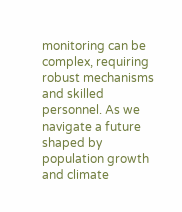monitoring can be complex, requiring robust mechanisms and skilled personnel. As we navigate a future shaped by population growth and climate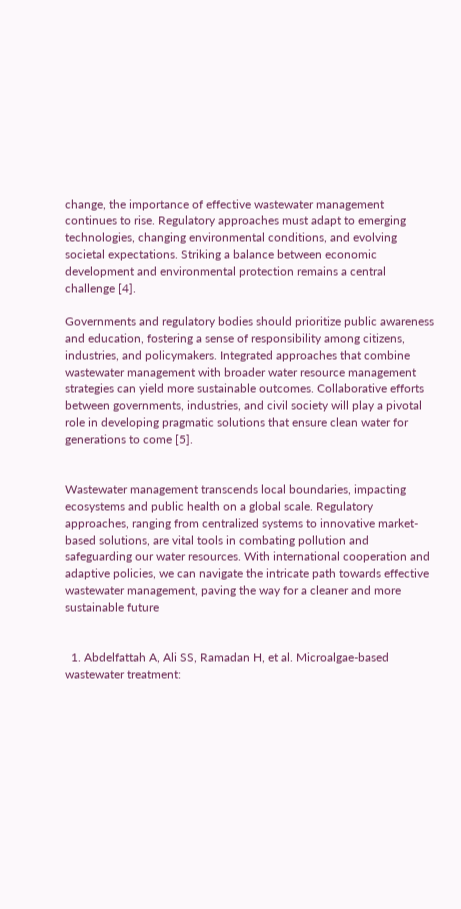change, the importance of effective wastewater management continues to rise. Regulatory approaches must adapt to emerging technologies, changing environmental conditions, and evolving societal expectations. Striking a balance between economic development and environmental protection remains a central challenge [4].

Governments and regulatory bodies should prioritize public awareness and education, fostering a sense of responsibility among citizens, industries, and policymakers. Integrated approaches that combine wastewater management with broader water resource management strategies can yield more sustainable outcomes. Collaborative efforts between governments, industries, and civil society will play a pivotal role in developing pragmatic solutions that ensure clean water for generations to come [5].


Wastewater management transcends local boundaries, impacting ecosystems and public health on a global scale. Regulatory approaches, ranging from centralized systems to innovative market-based solutions, are vital tools in combating pollution and safeguarding our water resources. With international cooperation and adaptive policies, we can navigate the intricate path towards effective wastewater management, paving the way for a cleaner and more sustainable future


  1. Abdelfattah A, Ali SS, Ramadan H, et al. Microalgae-based wastewater treatment: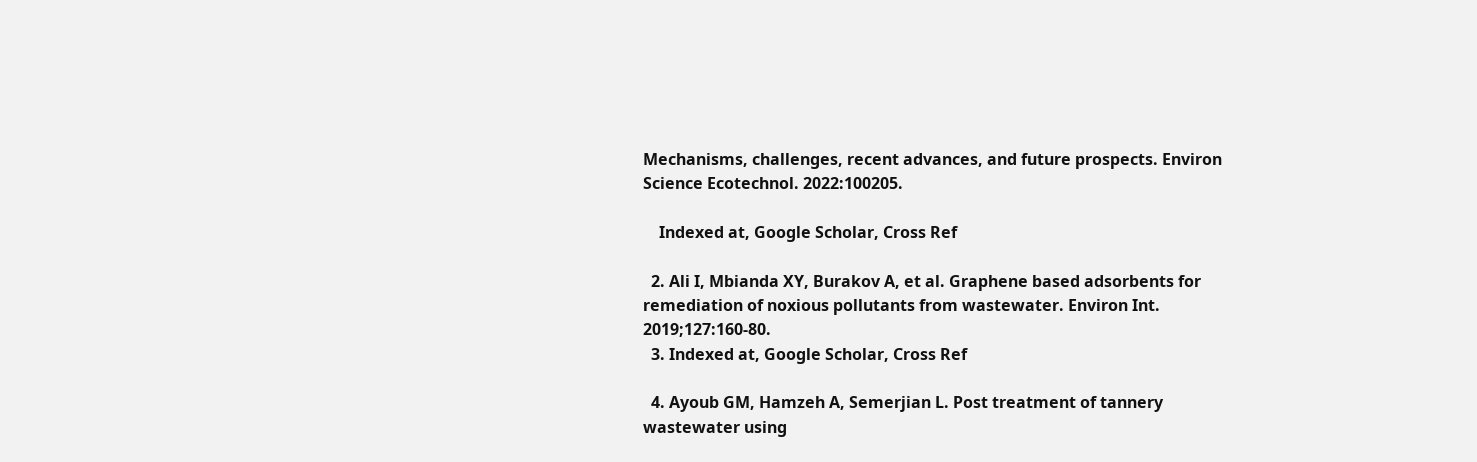Mechanisms, challenges, recent advances, and future prospects. Environ Science Ecotechnol. 2022:100205.

    Indexed at, Google Scholar, Cross Ref

  2. Ali I, Mbianda XY, Burakov A, et al. Graphene based adsorbents for remediation of noxious pollutants from wastewater. Environ Int. 2019;127:160-80.
  3. Indexed at, Google Scholar, Cross Ref

  4. Ayoub GM, Hamzeh A, Semerjian L. Post treatment of tannery wastewater using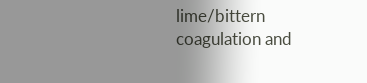lime/bittern coagulation and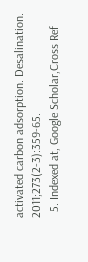activated carbon adsorption. Desalination. 2011;273(2-3):359-65.
  5. Indexed at, Google Scholar,Cross Ref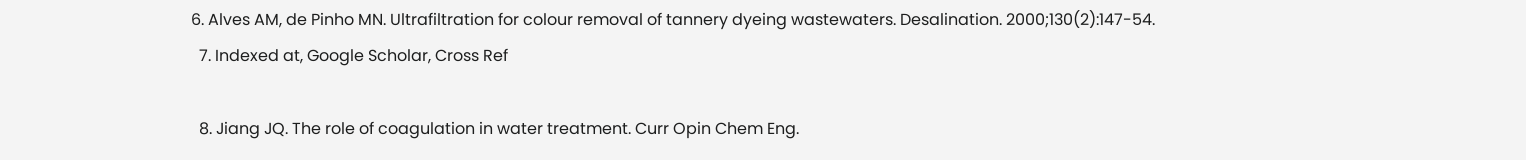6. Alves AM, de Pinho MN. Ultrafiltration for colour removal of tannery dyeing wastewaters. Desalination. 2000;130(2):147-54.
  7. Indexed at, Google Scholar, Cross Ref

  8. Jiang JQ. The role of coagulation in water treatment. Curr Opin Chem Eng.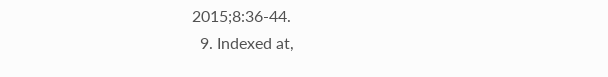2015;8:36-44.
  9. Indexed at,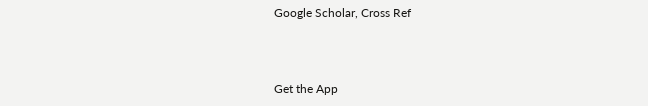Google Scholar, Cross Ref



Get the App